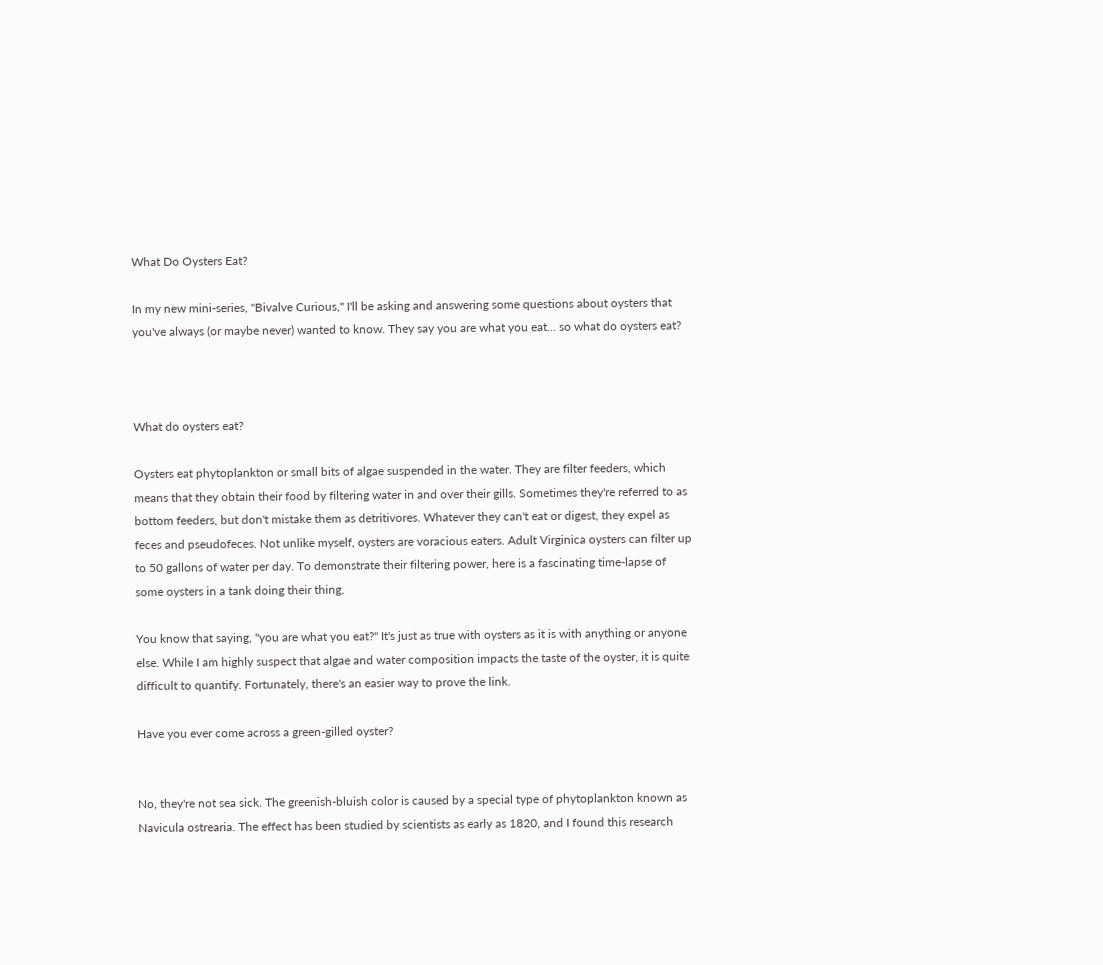What Do Oysters Eat?

In my new mini-series, "Bivalve Curious," I'll be asking and answering some questions about oysters that you've always (or maybe never) wanted to know. They say you are what you eat... so what do oysters eat?



What do oysters eat?

Oysters eat phytoplankton or small bits of algae suspended in the water. They are filter feeders, which means that they obtain their food by filtering water in and over their gills. Sometimes they're referred to as bottom feeders, but don't mistake them as detritivores. Whatever they can't eat or digest, they expel as feces and pseudofeces. Not unlike myself, oysters are voracious eaters. Adult Virginica oysters can filter up to 50 gallons of water per day. To demonstrate their filtering power, here is a fascinating time-lapse of some oysters in a tank doing their thing.

You know that saying, "you are what you eat?" It's just as true with oysters as it is with anything or anyone else. While I am highly suspect that algae and water composition impacts the taste of the oyster, it is quite difficult to quantify. Fortunately, there's an easier way to prove the link.

Have you ever come across a green-gilled oyster?


No, they're not sea sick. The greenish-bluish color is caused by a special type of phytoplankton known as Navicula ostrearia. The effect has been studied by scientists as early as 1820, and I found this research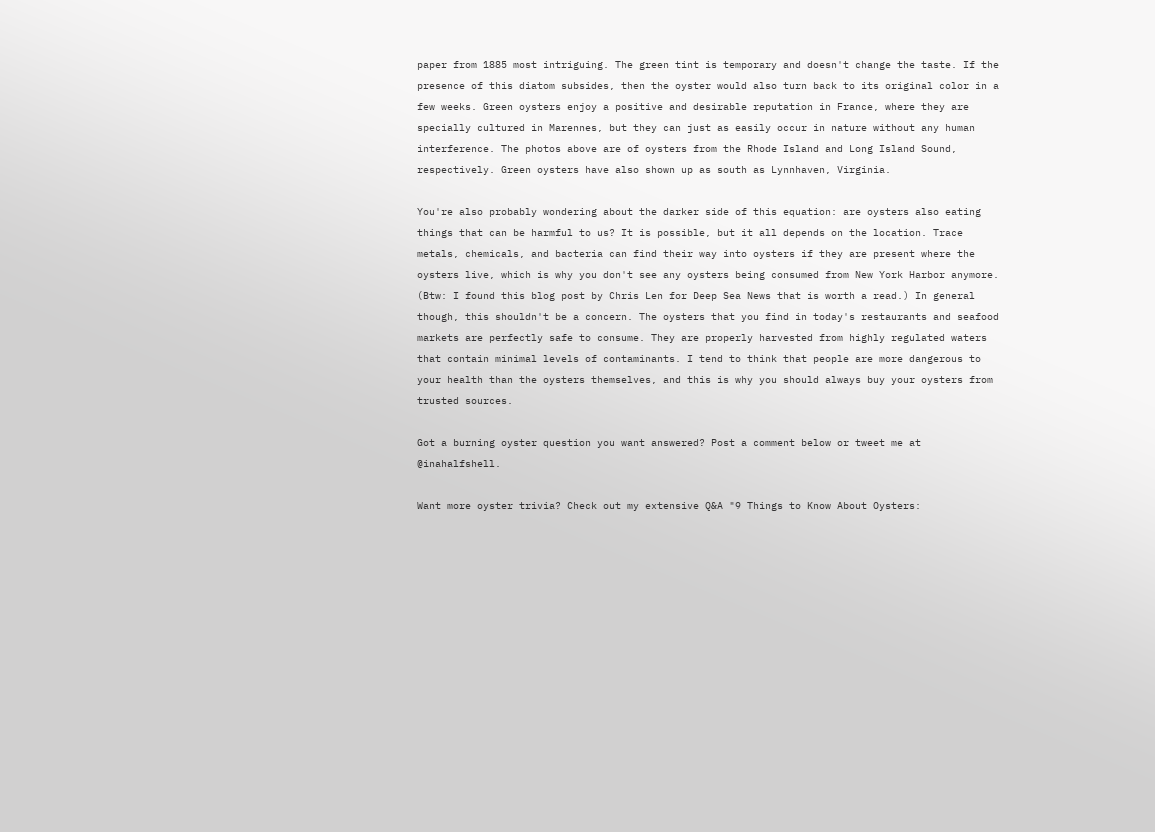paper from 1885 most intriguing. The green tint is temporary and doesn't change the taste. If the presence of this diatom subsides, then the oyster would also turn back to its original color in a few weeks. Green oysters enjoy a positive and desirable reputation in France, where they are specially cultured in Marennes, but they can just as easily occur in nature without any human interference. The photos above are of oysters from the Rhode Island and Long Island Sound, respectively. Green oysters have also shown up as south as Lynnhaven, Virginia.

You're also probably wondering about the darker side of this equation: are oysters also eating things that can be harmful to us? It is possible, but it all depends on the location. Trace metals, chemicals, and bacteria can find their way into oysters if they are present where the oysters live, which is why you don't see any oysters being consumed from New York Harbor anymore. (Btw: I found this blog post by Chris Len for Deep Sea News that is worth a read.) In general though, this shouldn't be a concern. The oysters that you find in today's restaurants and seafood markets are perfectly safe to consume. They are properly harvested from highly regulated waters that contain minimal levels of contaminants. I tend to think that people are more dangerous to your health than the oysters themselves, and this is why you should always buy your oysters from trusted sources.

Got a burning oyster question you want answered? Post a comment below or tweet me at @inahalfshell.

Want more oyster trivia? Check out my extensive Q&A "9 Things to Know About Oysters: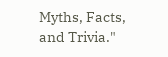Myths, Facts, and Trivia."